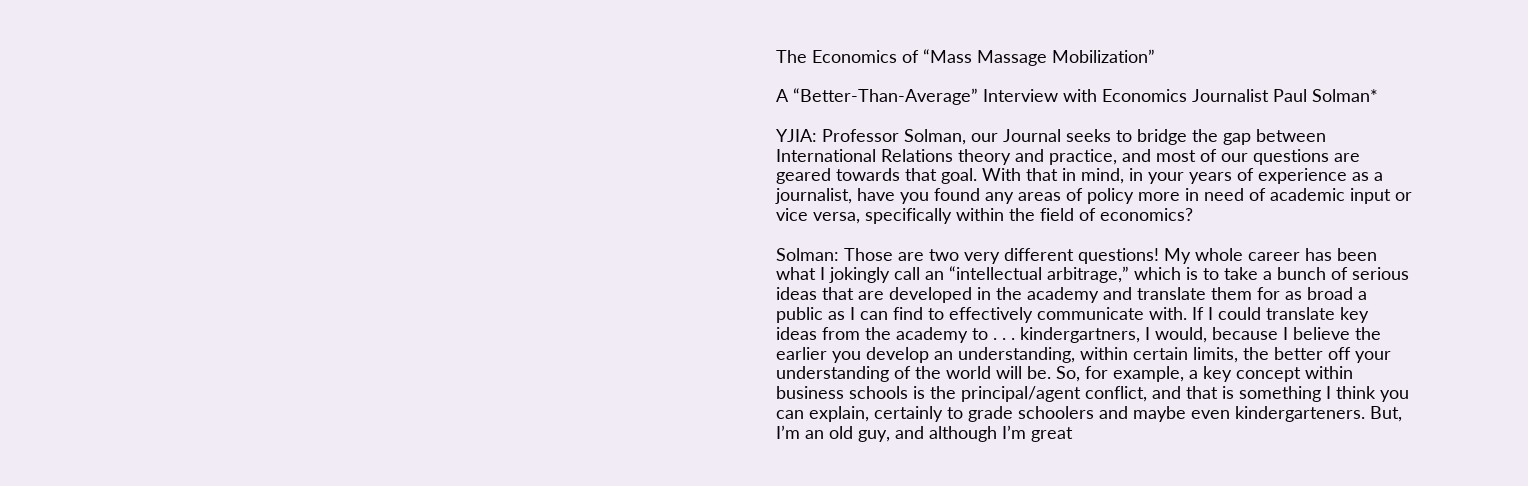The Economics of “Mass Massage Mobilization”

A “Better-Than-Average” Interview with Economics Journalist Paul Solman*

YJIA: Professor Solman, our Journal seeks to bridge the gap between International Relations theory and practice, and most of our questions are geared towards that goal. With that in mind, in your years of experience as a journalist, have you found any areas of policy more in need of academic input or vice versa, specifically within the field of economics?

Solman: Those are two very different questions! My whole career has been what I jokingly call an “intellectual arbitrage,” which is to take a bunch of serious ideas that are developed in the academy and translate them for as broad a public as I can find to effectively communicate with. If I could translate key ideas from the academy to . . . kindergartners, I would, because I believe the earlier you develop an understanding, within certain limits, the better off your understanding of the world will be. So, for example, a key concept within business schools is the principal/agent conflict, and that is something I think you can explain, certainly to grade schoolers and maybe even kindergarteners. But, I’m an old guy, and although I’m great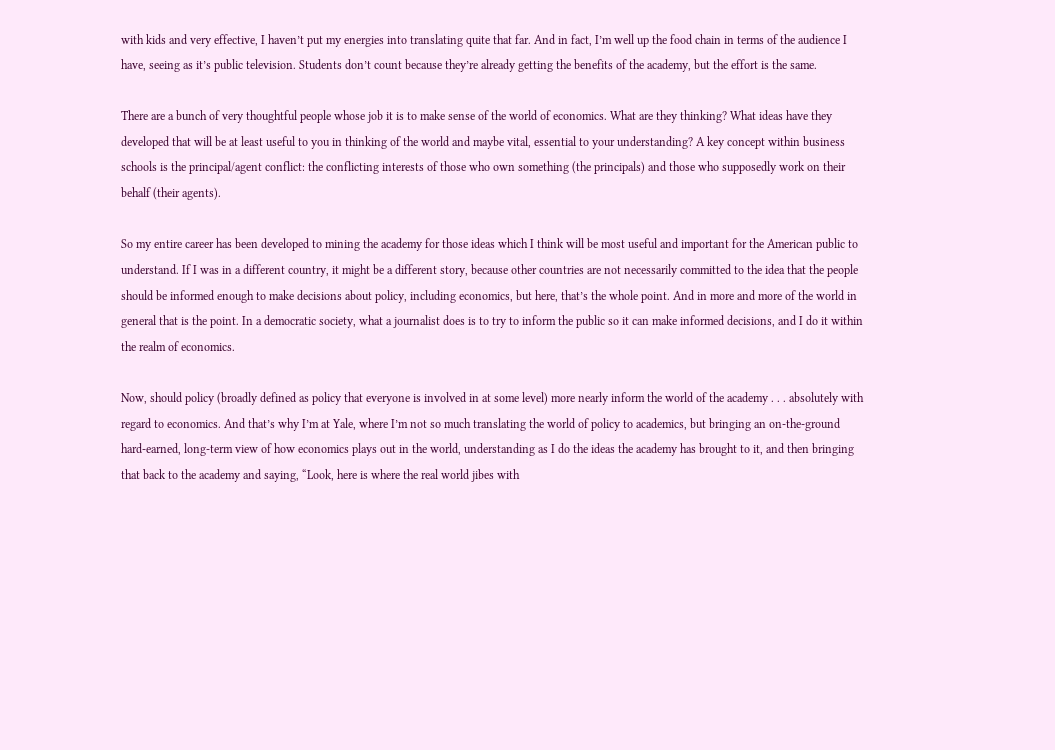with kids and very effective, I haven’t put my energies into translating quite that far. And in fact, I’m well up the food chain in terms of the audience I have, seeing as it’s public television. Students don’t count because they’re already getting the benefits of the academy, but the effort is the same.

There are a bunch of very thoughtful people whose job it is to make sense of the world of economics. What are they thinking? What ideas have they developed that will be at least useful to you in thinking of the world and maybe vital, essential to your understanding? A key concept within business schools is the principal/agent conflict: the conflicting interests of those who own something (the principals) and those who supposedly work on their behalf (their agents).

So my entire career has been developed to mining the academy for those ideas which I think will be most useful and important for the American public to understand. If I was in a different country, it might be a different story, because other countries are not necessarily committed to the idea that the people should be informed enough to make decisions about policy, including economics, but here, that’s the whole point. And in more and more of the world in general that is the point. In a democratic society, what a journalist does is to try to inform the public so it can make informed decisions, and I do it within the realm of economics.

Now, should policy (broadly defined as policy that everyone is involved in at some level) more nearly inform the world of the academy . . . absolutely with regard to economics. And that’s why I’m at Yale, where I’m not so much translating the world of policy to academics, but bringing an on-the-ground hard-earned, long-term view of how economics plays out in the world, understanding as I do the ideas the academy has brought to it, and then bringing that back to the academy and saying, “Look, here is where the real world jibes with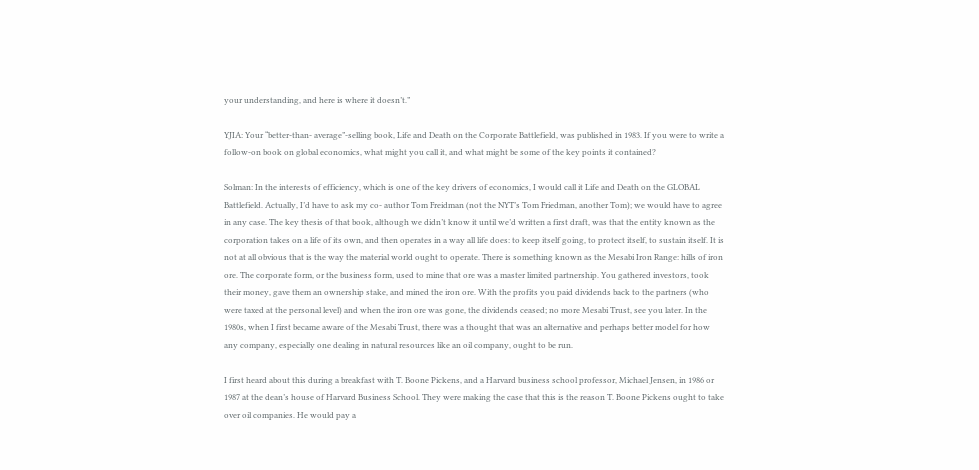your understanding, and here is where it doesn’t.”

YJIA: Your “better-than- average”-selling book, Life and Death on the Corporate Battlefield, was published in 1983. If you were to write a follow-on book on global economics, what might you call it, and what might be some of the key points it contained?

Solman: In the interests of efficiency, which is one of the key drivers of economics, I would call it Life and Death on the GLOBAL Battlefield. Actually, I’d have to ask my co- author Tom Freidman (not the NYT’s Tom Friedman, another Tom); we would have to agree in any case. The key thesis of that book, although we didn’t know it until we’d written a first draft, was that the entity known as the corporation takes on a life of its own, and then operates in a way all life does: to keep itself going, to protect itself, to sustain itself. It is not at all obvious that is the way the material world ought to operate. There is something known as the Mesabi Iron Range: hills of iron ore. The corporate form, or the business form, used to mine that ore was a master limited partnership. You gathered investors, took their money, gave them an ownership stake, and mined the iron ore. With the profits you paid dividends back to the partners (who were taxed at the personal level) and when the iron ore was gone, the dividends ceased; no more Mesabi Trust, see you later. In the 1980s, when I first became aware of the Mesabi Trust, there was a thought that was an alternative and perhaps better model for how any company, especially one dealing in natural resources like an oil company, ought to be run.

I first heard about this during a breakfast with T. Boone Pickens, and a Harvard business school professor, Michael Jensen, in 1986 or 1987 at the dean’s house of Harvard Business School. They were making the case that this is the reason T. Boone Pickens ought to take over oil companies. He would pay a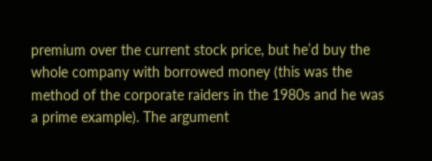premium over the current stock price, but he’d buy the whole company with borrowed money (this was the method of the corporate raiders in the 1980s and he was a prime example). The argument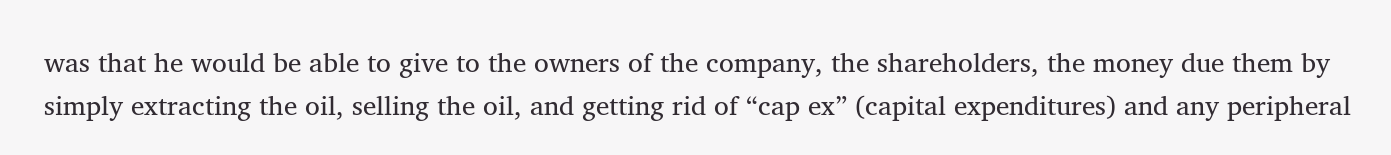was that he would be able to give to the owners of the company, the shareholders, the money due them by simply extracting the oil, selling the oil, and getting rid of “cap ex” (capital expenditures) and any peripheral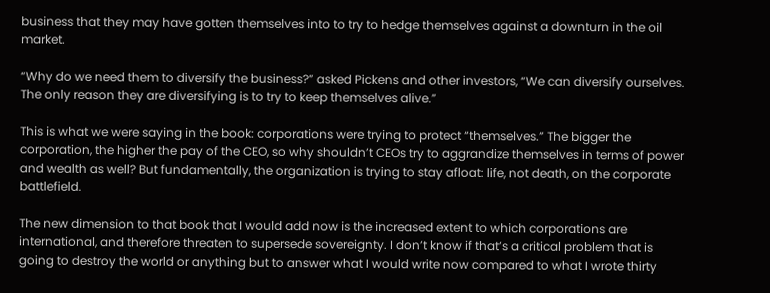business that they may have gotten themselves into to try to hedge themselves against a downturn in the oil market.

“Why do we need them to diversify the business?” asked Pickens and other investors, “We can diversify ourselves. The only reason they are diversifying is to try to keep themselves alive.”

This is what we were saying in the book: corporations were trying to protect “themselves.” The bigger the corporation, the higher the pay of the CEO, so why shouldn’t CEOs try to aggrandize themselves in terms of power and wealth as well? But fundamentally, the organization is trying to stay afloat: life, not death, on the corporate battlefield.

The new dimension to that book that I would add now is the increased extent to which corporations are international, and therefore threaten to supersede sovereignty. I don’t know if that’s a critical problem that is going to destroy the world or anything but to answer what I would write now compared to what I wrote thirty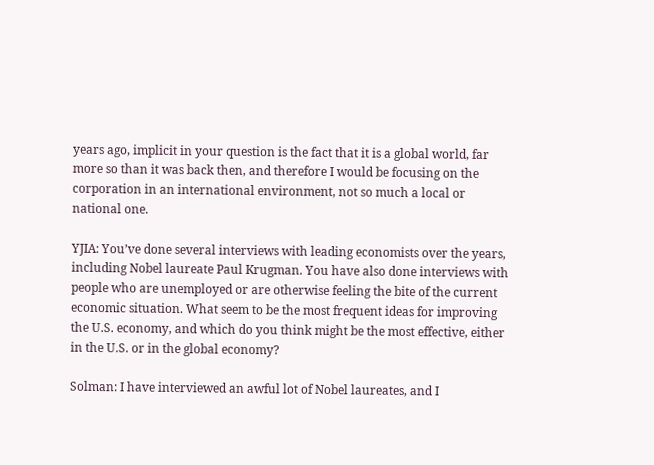years ago, implicit in your question is the fact that it is a global world, far more so than it was back then, and therefore I would be focusing on the corporation in an international environment, not so much a local or national one.

YJIA: You’ve done several interviews with leading economists over the years, including Nobel laureate Paul Krugman. You have also done interviews with people who are unemployed or are otherwise feeling the bite of the current economic situation. What seem to be the most frequent ideas for improving the U.S. economy, and which do you think might be the most effective, either in the U.S. or in the global economy?

Solman: I have interviewed an awful lot of Nobel laureates, and I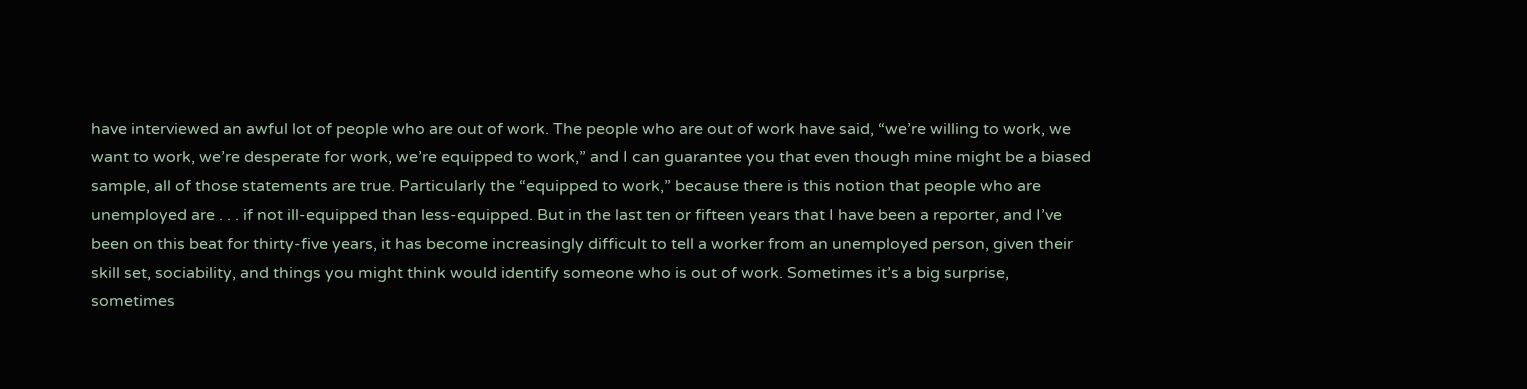have interviewed an awful lot of people who are out of work. The people who are out of work have said, “we’re willing to work, we want to work, we’re desperate for work, we’re equipped to work,” and I can guarantee you that even though mine might be a biased sample, all of those statements are true. Particularly the “equipped to work,” because there is this notion that people who are unemployed are . . . if not ill-equipped than less-equipped. But in the last ten or fifteen years that I have been a reporter, and I’ve been on this beat for thirty-five years, it has become increasingly difficult to tell a worker from an unemployed person, given their skill set, sociability, and things you might think would identify someone who is out of work. Sometimes it’s a big surprise, sometimes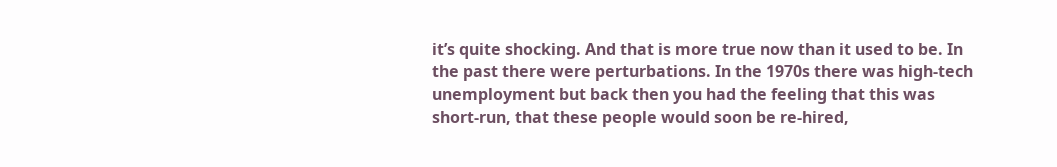it’s quite shocking. And that is more true now than it used to be. In the past there were perturbations. In the 1970s there was high-tech unemployment but back then you had the feeling that this was short-run, that these people would soon be re-hired,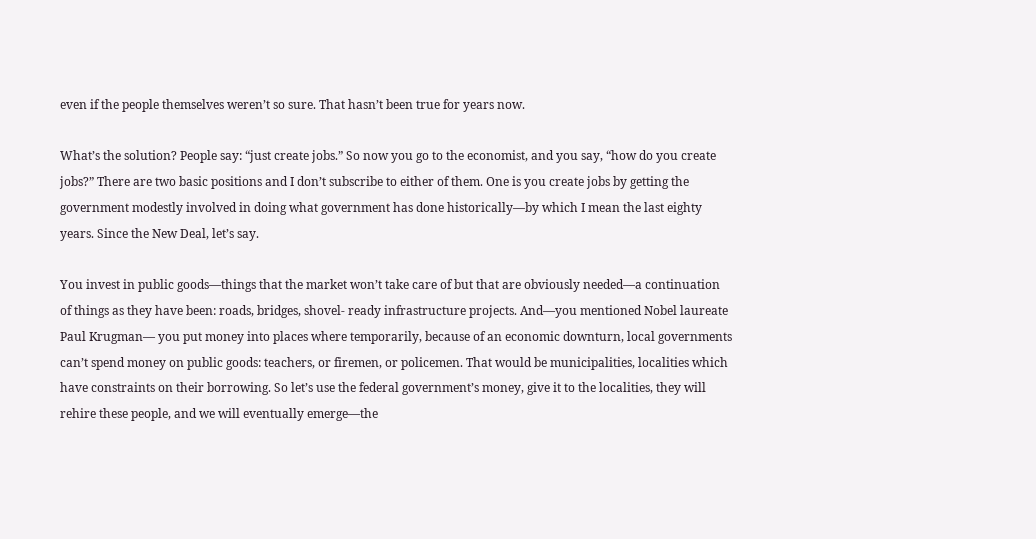even if the people themselves weren’t so sure. That hasn’t been true for years now.

What’s the solution? People say: “just create jobs.” So now you go to the economist, and you say, “how do you create jobs?” There are two basic positions and I don’t subscribe to either of them. One is you create jobs by getting the government modestly involved in doing what government has done historically—by which I mean the last eighty years. Since the New Deal, let’s say.

You invest in public goods—things that the market won’t take care of but that are obviously needed—a continuation of things as they have been: roads, bridges, shovel- ready infrastructure projects. And—you mentioned Nobel laureate Paul Krugman— you put money into places where temporarily, because of an economic downturn, local governments can’t spend money on public goods: teachers, or firemen, or policemen. That would be municipalities, localities which have constraints on their borrowing. So let’s use the federal government’s money, give it to the localities, they will rehire these people, and we will eventually emerge—the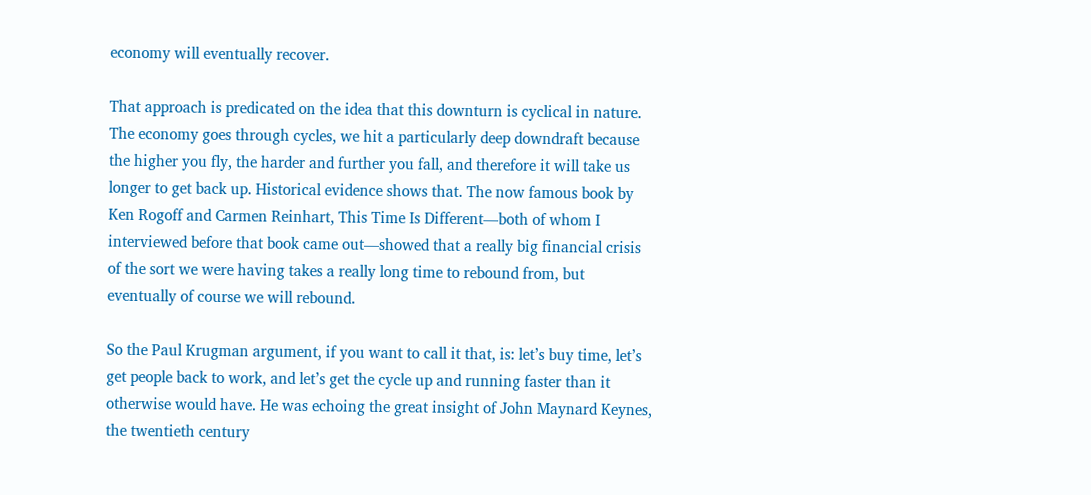economy will eventually recover.

That approach is predicated on the idea that this downturn is cyclical in nature. The economy goes through cycles, we hit a particularly deep downdraft because the higher you fly, the harder and further you fall, and therefore it will take us longer to get back up. Historical evidence shows that. The now famous book by Ken Rogoff and Carmen Reinhart, This Time Is Different—both of whom I interviewed before that book came out—showed that a really big financial crisis of the sort we were having takes a really long time to rebound from, but eventually of course we will rebound.

So the Paul Krugman argument, if you want to call it that, is: let’s buy time, let’s get people back to work, and let’s get the cycle up and running faster than it otherwise would have. He was echoing the great insight of John Maynard Keynes, the twentieth century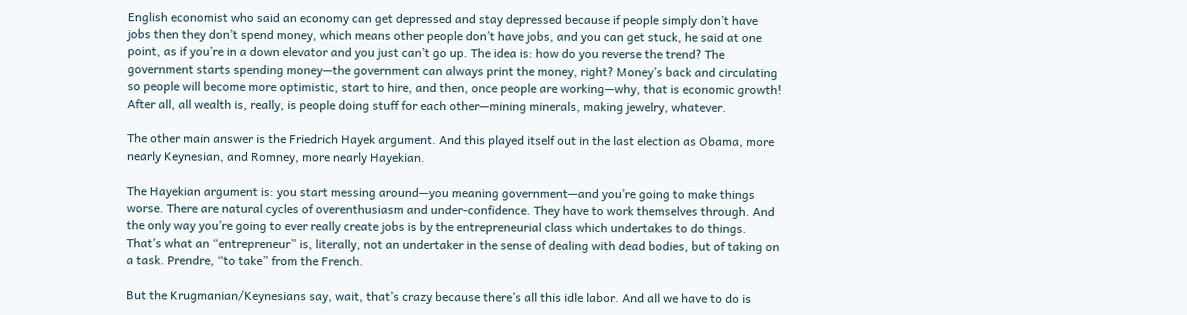English economist who said an economy can get depressed and stay depressed because if people simply don’t have jobs then they don’t spend money, which means other people don’t have jobs, and you can get stuck, he said at one point, as if you’re in a down elevator and you just can’t go up. The idea is: how do you reverse the trend? The government starts spending money—the government can always print the money, right? Money’s back and circulating so people will become more optimistic, start to hire, and then, once people are working—why, that is economic growth! After all, all wealth is, really, is people doing stuff for each other—mining minerals, making jewelry, whatever.

The other main answer is the Friedrich Hayek argument. And this played itself out in the last election as Obama, more nearly Keynesian, and Romney, more nearly Hayekian.

The Hayekian argument is: you start messing around—you meaning government—and you’re going to make things worse. There are natural cycles of overenthusiasm and under-confidence. They have to work themselves through. And the only way you’re going to ever really create jobs is by the entrepreneurial class which undertakes to do things. That’s what an “entrepreneur” is, literally, not an undertaker in the sense of dealing with dead bodies, but of taking on a task. Prendre, “to take” from the French.

But the Krugmanian/Keynesians say, wait, that’s crazy because there’s all this idle labor. And all we have to do is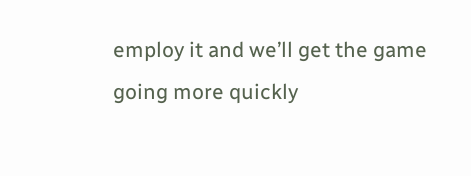employ it and we’ll get the game going more quickly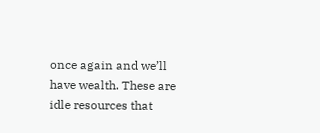once again and we’ll have wealth. These are idle resources that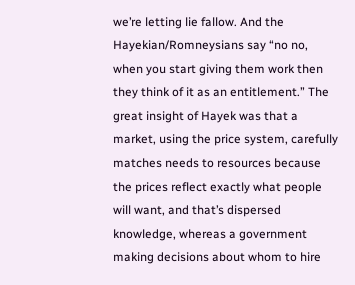we’re letting lie fallow. And the Hayekian/Romneysians say “no no, when you start giving them work then they think of it as an entitlement.” The great insight of Hayek was that a market, using the price system, carefully matches needs to resources because the prices reflect exactly what people will want, and that’s dispersed knowledge, whereas a government making decisions about whom to hire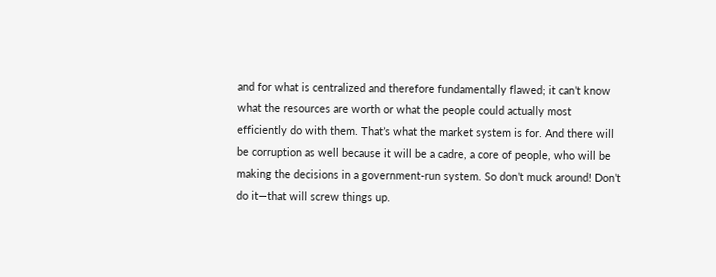and for what is centralized and therefore fundamentally flawed; it can’t know what the resources are worth or what the people could actually most efficiently do with them. That’s what the market system is for. And there will be corruption as well because it will be a cadre, a core of people, who will be making the decisions in a government-run system. So don’t muck around! Don’t do it—that will screw things up.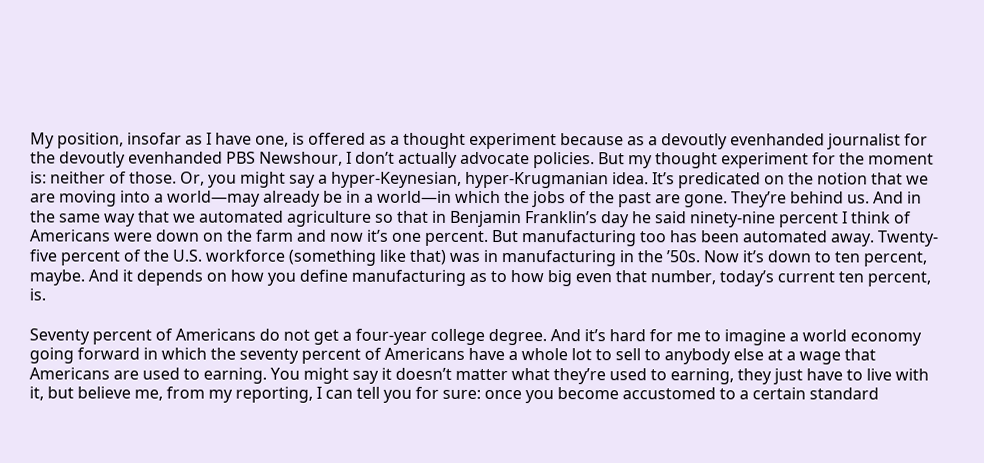My position, insofar as I have one, is offered as a thought experiment because as a devoutly evenhanded journalist for the devoutly evenhanded PBS Newshour, I don’t actually advocate policies. But my thought experiment for the moment is: neither of those. Or, you might say a hyper-Keynesian, hyper-Krugmanian idea. It’s predicated on the notion that we are moving into a world—may already be in a world—in which the jobs of the past are gone. They’re behind us. And in the same way that we automated agriculture so that in Benjamin Franklin’s day he said ninety-nine percent I think of Americans were down on the farm and now it’s one percent. But manufacturing too has been automated away. Twenty-five percent of the U.S. workforce (something like that) was in manufacturing in the ’50s. Now it’s down to ten percent, maybe. And it depends on how you define manufacturing as to how big even that number, today’s current ten percent, is.

Seventy percent of Americans do not get a four-year college degree. And it’s hard for me to imagine a world economy going forward in which the seventy percent of Americans have a whole lot to sell to anybody else at a wage that Americans are used to earning. You might say it doesn’t matter what they’re used to earning, they just have to live with it, but believe me, from my reporting, I can tell you for sure: once you become accustomed to a certain standard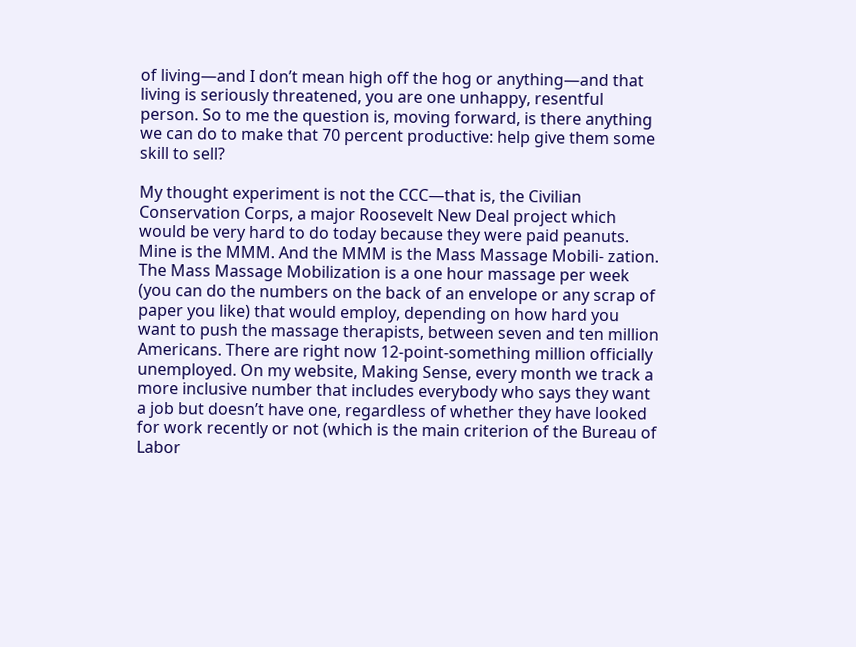of living—and I don’t mean high off the hog or anything—and that living is seriously threatened, you are one unhappy, resentful person. So to me the question is, moving forward, is there anything we can do to make that 70 percent productive: help give them some skill to sell?

My thought experiment is not the CCC—that is, the Civilian Conservation Corps, a major Roosevelt New Deal project which would be very hard to do today because they were paid peanuts. Mine is the MMM. And the MMM is the Mass Massage Mobili- zation. The Mass Massage Mobilization is a one hour massage per week (you can do the numbers on the back of an envelope or any scrap of paper you like) that would employ, depending on how hard you want to push the massage therapists, between seven and ten million Americans. There are right now 12-point-something million officially unemployed. On my website, Making Sense, every month we track a more inclusive number that includes everybody who says they want a job but doesn’t have one, regardless of whether they have looked for work recently or not (which is the main criterion of the Bureau of Labor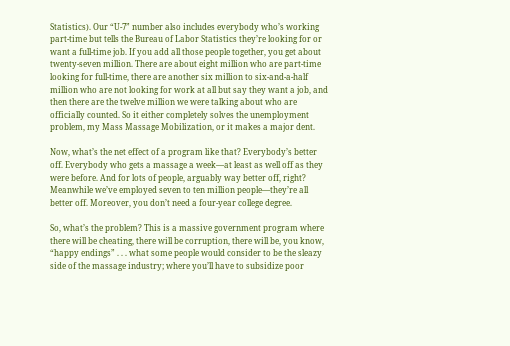Statistics). Our “U-7” number also includes everybody who’s working part-time but tells the Bureau of Labor Statistics they’re looking for or want a full-time job. If you add all those people together, you get about twenty-seven million. There are about eight million who are part-time looking for full-time, there are another six million to six-and-a-half million who are not looking for work at all but say they want a job, and then there are the twelve million we were talking about who are officially counted. So it either completely solves the unemployment problem, my Mass Massage Mobilization, or it makes a major dent.

Now, what’s the net effect of a program like that? Everybody’s better off. Everybody who gets a massage a week—at least as well off as they were before. And for lots of people, arguably way better off, right? Meanwhile we’ve employed seven to ten million people—they’re all better off. Moreover, you don’t need a four-year college degree.

So, what’s the problem? This is a massive government program where there will be cheating, there will be corruption, there will be, you know, “happy endings” . . . what some people would consider to be the sleazy side of the massage industry; where you’ll have to subsidize poor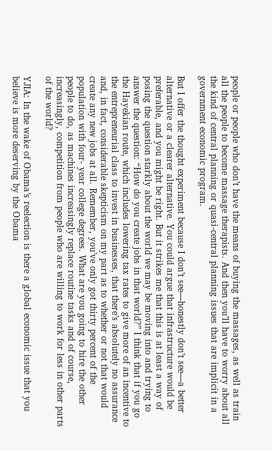people or people who don’t have the means of buying the massages, as well as train all the people to become massage therapists. And then you’ll have to worry about all the kind of central planning or quasi-central planning issues that are implicit in a government economic program.

But I offer the thought experiment because I don’t see—honestly don’t see—a better alternative or a clearer alternative. You could argue that infrastructure would be preferable, and you might be right. But it strikes me that this is at least a way of posing the question starkly about the world we may be moving into and trying to answer the question: “How do you create jobs in that world?” I think that if you go the Hayekian route, which includes lowering tax rates to give more of an incentive to the entrepreneurial class to invest in businesses, that there’s absolutely no assurance and, in fact, considerable skepticism on my part as to whether or not that would create any new jobs at all. Remember, you’ve only got thirty percent of the population with four- year college degrees. What are you going to hire the other people to do, as machines increasingly replace routine tasks and of course, increasingly, competition from people who are willing to work for less in other parts of the world?

YJIA: In the wake of Obama’s reelection is there a global economic issue that you believe is more deserving by the Obama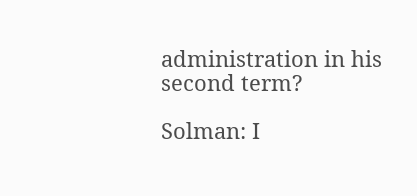administration in his second term?

Solman: I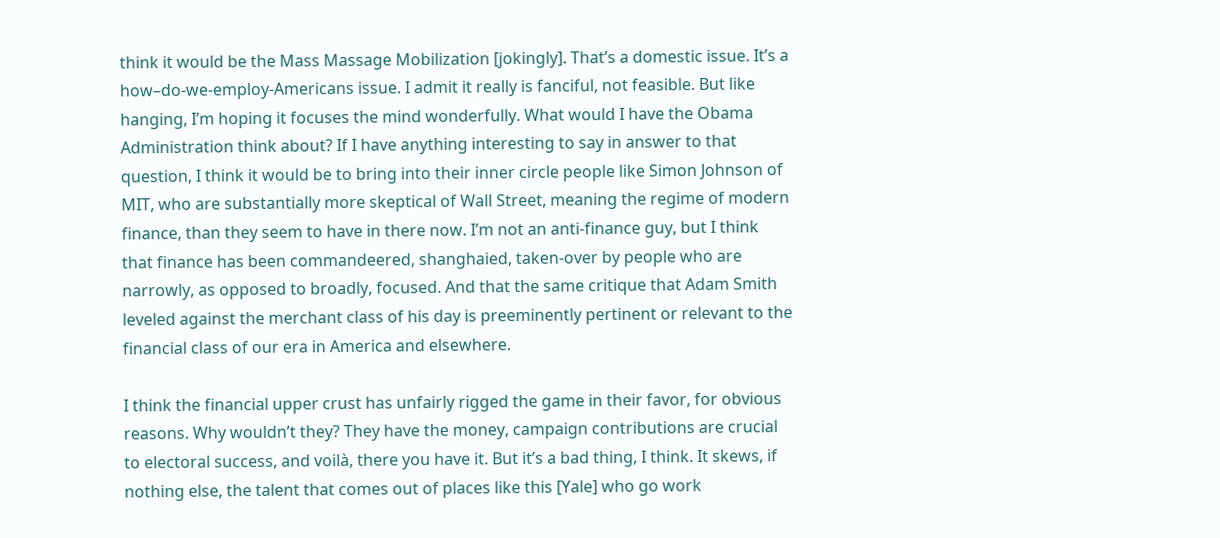think it would be the Mass Massage Mobilization [jokingly]. That’s a domestic issue. It’s a how–do-we-employ-Americans issue. I admit it really is fanciful, not feasible. But like hanging, I’m hoping it focuses the mind wonderfully. What would I have the Obama Administration think about? If I have anything interesting to say in answer to that question, I think it would be to bring into their inner circle people like Simon Johnson of MIT, who are substantially more skeptical of Wall Street, meaning the regime of modern finance, than they seem to have in there now. I’m not an anti-finance guy, but I think that finance has been commandeered, shanghaied, taken-over by people who are narrowly, as opposed to broadly, focused. And that the same critique that Adam Smith leveled against the merchant class of his day is preeminently pertinent or relevant to the financial class of our era in America and elsewhere.

I think the financial upper crust has unfairly rigged the game in their favor, for obvious reasons. Why wouldn’t they? They have the money, campaign contributions are crucial to electoral success, and voilà, there you have it. But it’s a bad thing, I think. It skews, if nothing else, the talent that comes out of places like this [Yale] who go work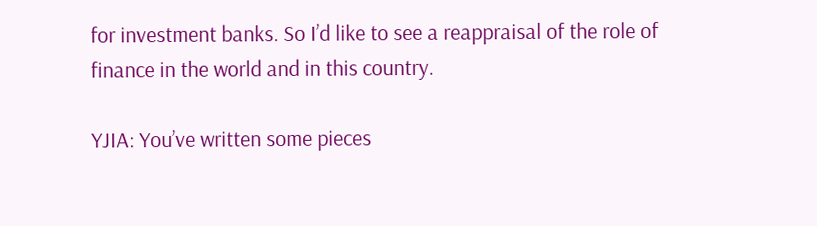for investment banks. So I’d like to see a reappraisal of the role of finance in the world and in this country.

YJIA: You’ve written some pieces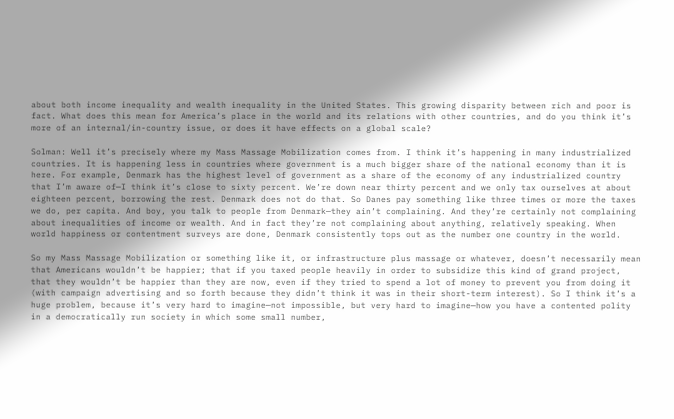about both income inequality and wealth inequality in the United States. This growing disparity between rich and poor is fact. What does this mean for America’s place in the world and its relations with other countries, and do you think it’s more of an internal/in-country issue, or does it have effects on a global scale?

Solman: Well it’s precisely where my Mass Massage Mobilization comes from. I think it’s happening in many industrialized countries. It is happening less in countries where government is a much bigger share of the national economy than it is here. For example, Denmark has the highest level of government as a share of the economy of any industrialized country that I’m aware of—I think it’s close to sixty percent. We’re down near thirty percent and we only tax ourselves at about eighteen percent, borrowing the rest. Denmark does not do that. So Danes pay something like three times or more the taxes we do, per capita. And boy, you talk to people from Denmark—they ain’t complaining. And they’re certainly not complaining about inequalities of income or wealth. And in fact they’re not complaining about anything, relatively speaking. When world happiness or contentment surveys are done, Denmark consistently tops out as the number one country in the world.

So my Mass Massage Mobilization or something like it, or infrastructure plus massage or whatever, doesn’t necessarily mean that Americans wouldn’t be happier; that if you taxed people heavily in order to subsidize this kind of grand project, that they wouldn’t be happier than they are now, even if they tried to spend a lot of money to prevent you from doing it (with campaign advertising and so forth because they didn’t think it was in their short-term interest). So I think it’s a huge problem, because it’s very hard to imagine—not impossible, but very hard to imagine—how you have a contented polity in a democratically run society in which some small number,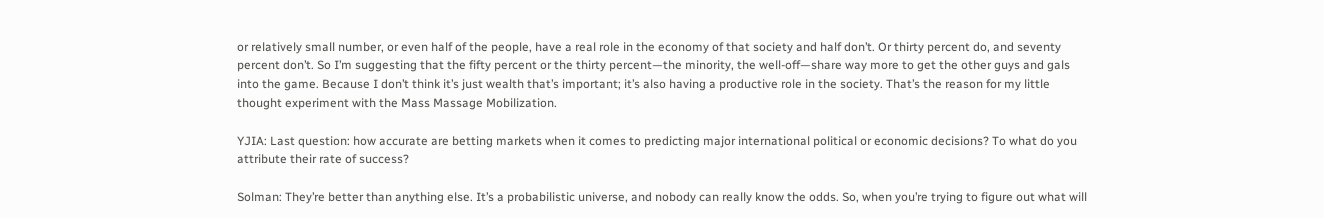or relatively small number, or even half of the people, have a real role in the economy of that society and half don’t. Or thirty percent do, and seventy percent don’t. So I’m suggesting that the fifty percent or the thirty percent—the minority, the well-off—share way more to get the other guys and gals into the game. Because I don’t think it’s just wealth that’s important; it’s also having a productive role in the society. That’s the reason for my little thought experiment with the Mass Massage Mobilization.

YJIA: Last question: how accurate are betting markets when it comes to predicting major international political or economic decisions? To what do you attribute their rate of success?

Solman: They’re better than anything else. It’s a probabilistic universe, and nobody can really know the odds. So, when you’re trying to figure out what will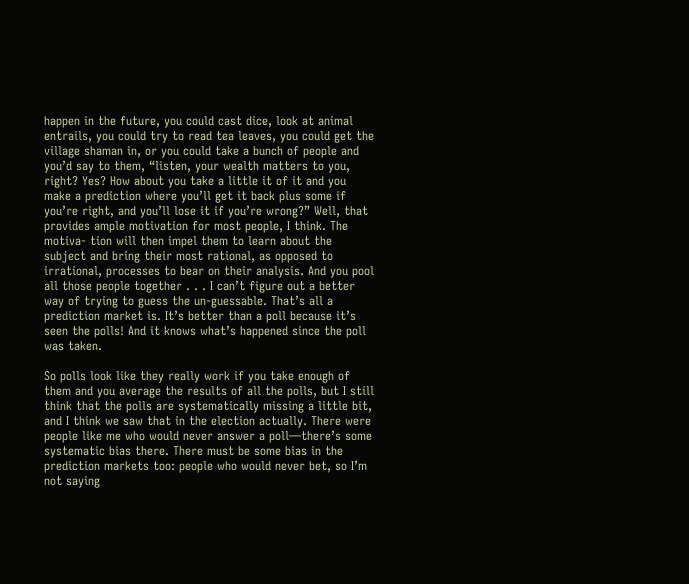happen in the future, you could cast dice, look at animal entrails, you could try to read tea leaves, you could get the village shaman in, or you could take a bunch of people and you’d say to them, “listen, your wealth matters to you, right? Yes? How about you take a little it of it and you make a prediction where you’ll get it back plus some if you’re right, and you’ll lose it if you’re wrong?” Well, that provides ample motivation for most people, I think. The motiva- tion will then impel them to learn about the subject and bring their most rational, as opposed to irrational, processes to bear on their analysis. And you pool all those people together . . . I can’t figure out a better way of trying to guess the un-guessable. That’s all a prediction market is. It’s better than a poll because it’s seen the polls! And it knows what’s happened since the poll was taken.

So polls look like they really work if you take enough of them and you average the results of all the polls, but I still think that the polls are systematically missing a little bit, and I think we saw that in the election actually. There were people like me who would never answer a poll—there’s some systematic bias there. There must be some bias in the prediction markets too: people who would never bet, so I’m not saying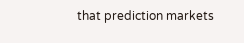that prediction markets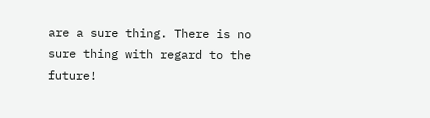are a sure thing. There is no sure thing with regard to the future!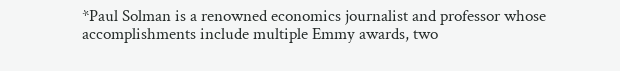*Paul Solman is a renowned economics journalist and professor whose accomplishments include multiple Emmy awards, two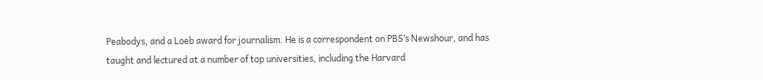Peabodys, and a Loeb award for journalism. He is a correspondent on PBS’s Newshour, and has taught and lectured at a number of top universities, including the Harvard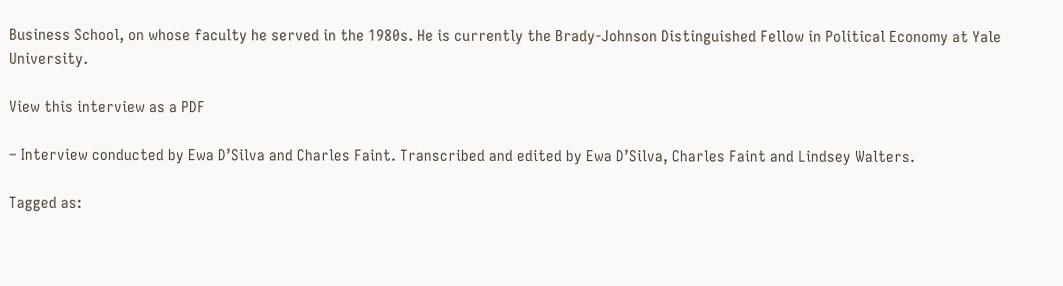Business School, on whose faculty he served in the 1980s. He is currently the Brady-Johnson Distinguished Fellow in Political Economy at Yale University.

View this interview as a PDF

– Interview conducted by Ewa D’Silva and Charles Faint. Transcribed and edited by Ewa D’Silva, Charles Faint and Lindsey Walters.

Tagged as: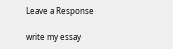Leave a Response

write my essay